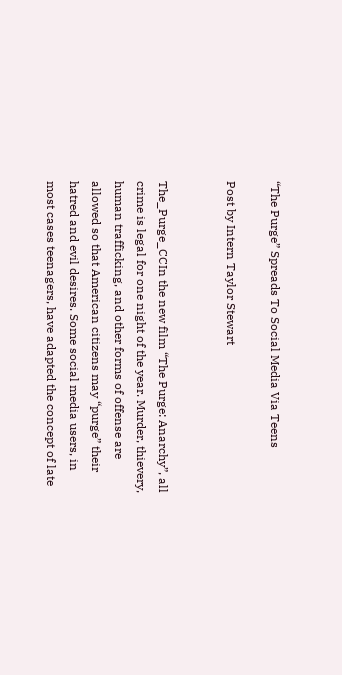“The Purge” Spreads To Social Media Via Teens

Post by Intern Taylor Stewart


The_Purge_CCIn the new film “The Purge: Anarchy”, all crime is legal for one night of the year. Murder, thievery, human trafficking, and other forms of offense are allowed so that American citizens may “purge” their hatred and evil desires. Some social media users, in most cases teenagers, have adapted the concept of late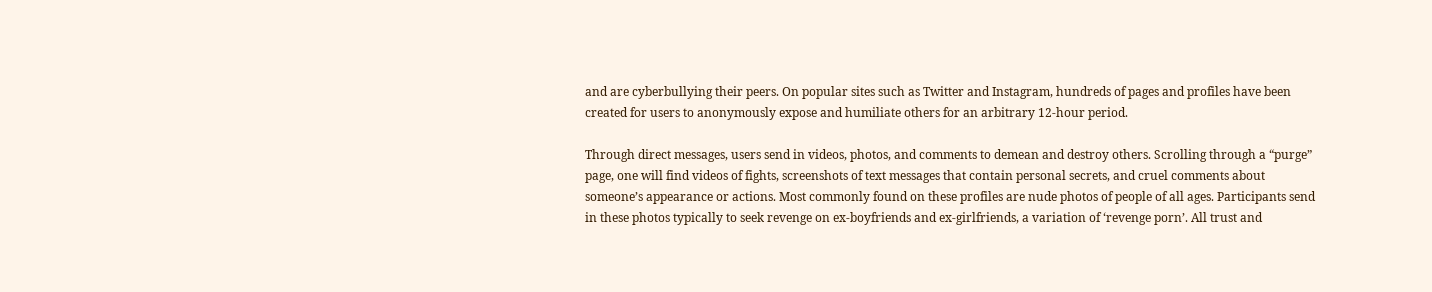and are cyberbullying their peers. On popular sites such as Twitter and Instagram, hundreds of pages and profiles have been created for users to anonymously expose and humiliate others for an arbitrary 12-hour period.

Through direct messages, users send in videos, photos, and comments to demean and destroy others. Scrolling through a “purge” page, one will find videos of fights, screenshots of text messages that contain personal secrets, and cruel comments about someone’s appearance or actions. Most commonly found on these profiles are nude photos of people of all ages. Participants send in these photos typically to seek revenge on ex-boyfriends and ex-girlfriends, a variation of ‘revenge porn’. All trust and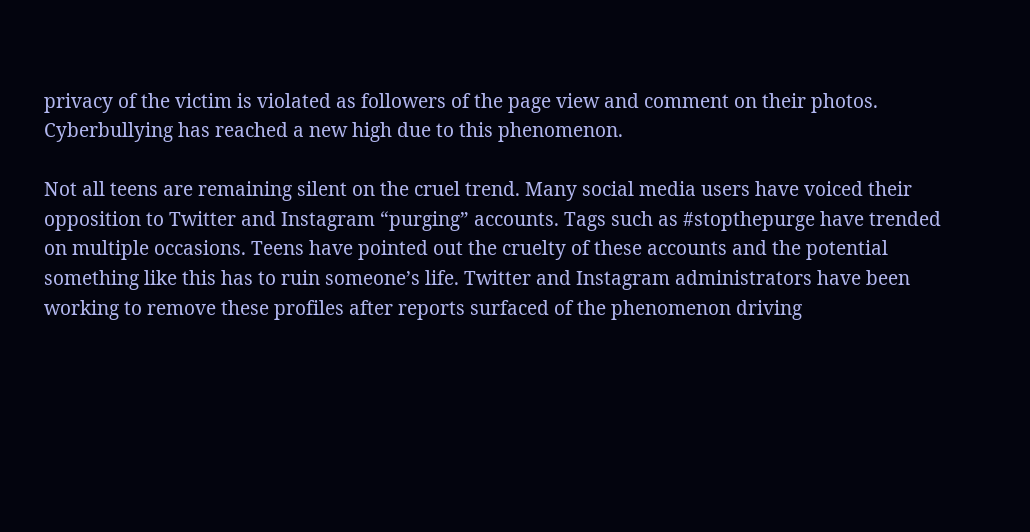privacy of the victim is violated as followers of the page view and comment on their photos. Cyberbullying has reached a new high due to this phenomenon.

Not all teens are remaining silent on the cruel trend. Many social media users have voiced their opposition to Twitter and Instagram “purging” accounts. Tags such as #stopthepurge have trended on multiple occasions. Teens have pointed out the cruelty of these accounts and the potential something like this has to ruin someone’s life. Twitter and Instagram administrators have been working to remove these profiles after reports surfaced of the phenomenon driving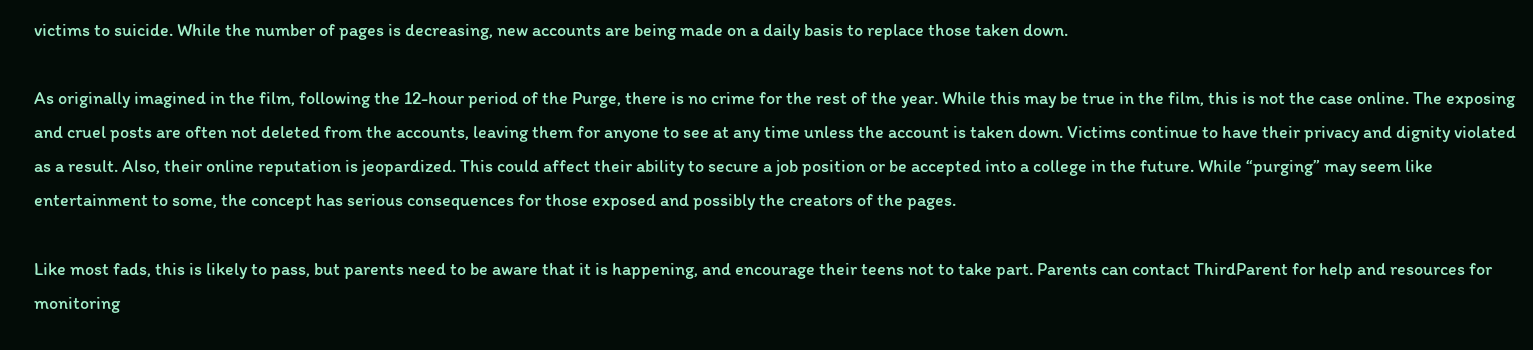victims to suicide. While the number of pages is decreasing, new accounts are being made on a daily basis to replace those taken down.

As originally imagined in the film, following the 12-hour period of the Purge, there is no crime for the rest of the year. While this may be true in the film, this is not the case online. The exposing and cruel posts are often not deleted from the accounts, leaving them for anyone to see at any time unless the account is taken down. Victims continue to have their privacy and dignity violated as a result. Also, their online reputation is jeopardized. This could affect their ability to secure a job position or be accepted into a college in the future. While “purging” may seem like entertainment to some, the concept has serious consequences for those exposed and possibly the creators of the pages.

Like most fads, this is likely to pass, but parents need to be aware that it is happening, and encourage their teens not to take part. Parents can contact ThirdParent for help and resources for monitoring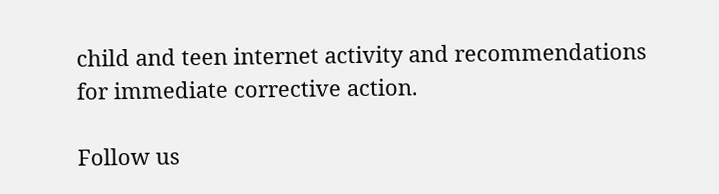child and teen internet activity and recommendations for immediate corrective action.

Follow us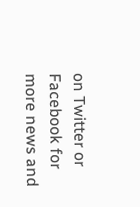on Twitter or Facebook for more news and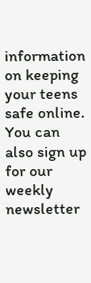information on keeping your teens safe online. You can also sign up for our weekly newsletter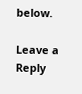below.

Leave a Reply